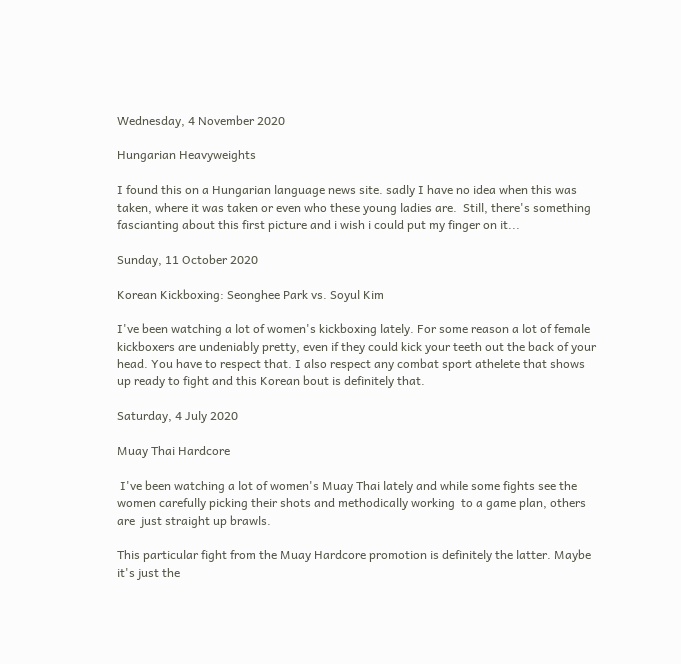Wednesday, 4 November 2020

Hungarian Heavyweights

I found this on a Hungarian language news site. sadly I have no idea when this was taken, where it was taken or even who these young ladies are.  Still, there's something fascianting about this first picture and i wish i could put my finger on it...

Sunday, 11 October 2020

Korean Kickboxing: Seonghee Park vs. Soyul Kim

I've been watching a lot of women's kickboxing lately. For some reason a lot of female kickboxers are undeniably pretty, even if they could kick your teeth out the back of your head. You have to respect that. I also respect any combat sport athelete that shows up ready to fight and this Korean bout is definitely that.

Saturday, 4 July 2020

Muay Thai Hardcore

 I've been watching a lot of women's Muay Thai lately and while some fights see the women carefully picking their shots and methodically working  to a game plan, others are  just straight up brawls.

This particular fight from the Muay Hardcore promotion is definitely the latter. Maybe it's just the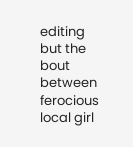editing but the  bout between ferocious local girl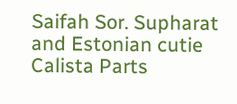Saifah Sor. Supharat and Estonian cutie Calista Parts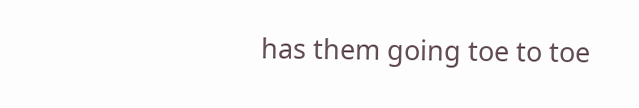has them going toe to toe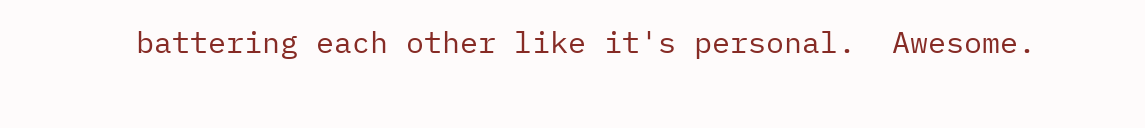battering each other like it's personal.  Awesome.